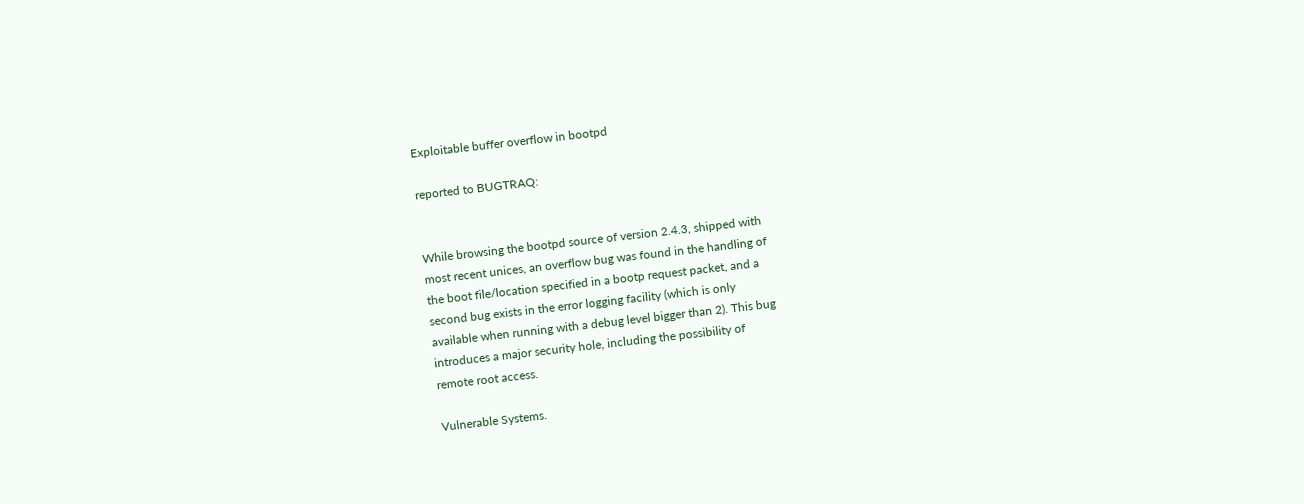Exploitable buffer overflow in bootpd

reported to BUGTRAQ:


While browsing the bootpd source of version 2.4.3, shipped with
most recent unices, an overflow bug was found in the handling of
the boot file/location specified in a bootp request packet, and a
second bug exists in the error logging facility (which is only
available when running with a debug level bigger than 2). This bug
introduces a major security hole, including the possibility of
remote root access.

Vulnerable Systems.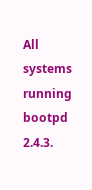All systems running bootpd 2.4.3.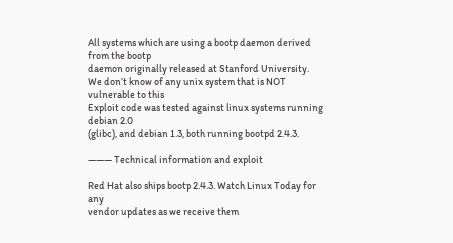All systems which are using a bootp daemon derived from the bootp
daemon originally released at Stanford University.
We don’t know of any unix system that is NOT vulnerable to this
Exploit code was tested against linux systems running debian 2.0
(glibc), and debian 1.3, both running bootpd 2.4.3.

——— Technical information and exploit

Red Hat also ships bootp 2.4.3. Watch Linux Today for any
vendor updates as we receive them